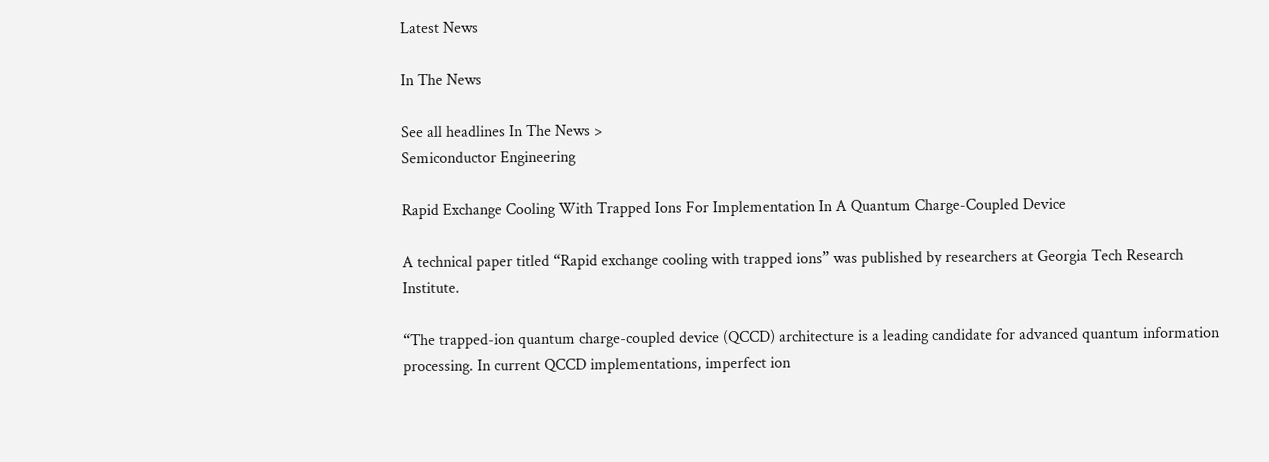Latest News

In The News

See all headlines In The News >
Semiconductor Engineering

Rapid Exchange Cooling With Trapped Ions For Implementation In A Quantum Charge-Coupled Device

A technical paper titled “Rapid exchange cooling with trapped ions” was published by researchers at Georgia Tech Research Institute.

“The trapped-ion quantum charge-coupled device (QCCD) architecture is a leading candidate for advanced quantum information processing. In current QCCD implementations, imperfect ion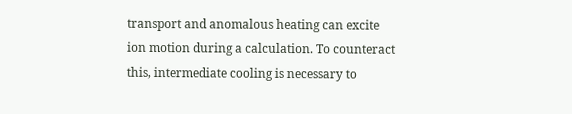transport and anomalous heating can excite ion motion during a calculation. To counteract this, intermediate cooling is necessary to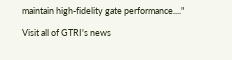maintain high-fidelity gate performance...."

Visit all of GTRI's news